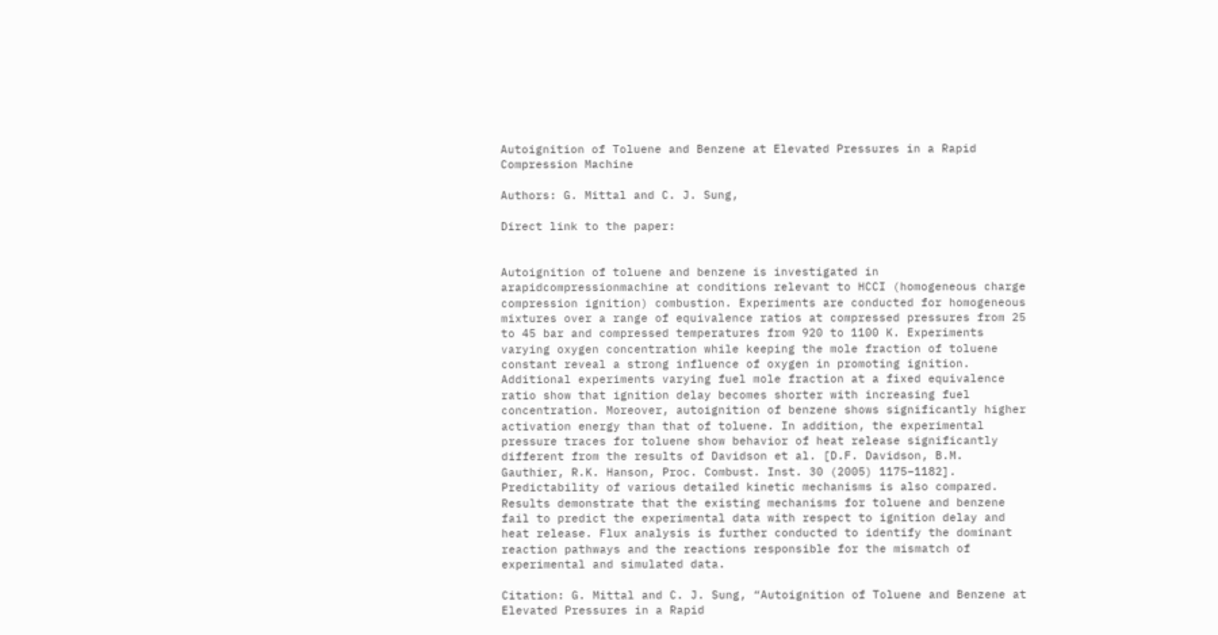Autoignition of Toluene and Benzene at Elevated Pressures in a Rapid Compression Machine

Authors: G. Mittal and C. J. Sung,

Direct link to the paper:


Autoignition of toluene and benzene is investigated in arapidcompressionmachine at conditions relevant to HCCI (homogeneous charge compression ignition) combustion. Experiments are conducted for homogeneous mixtures over a range of equivalence ratios at compressed pressures from 25 to 45 bar and compressed temperatures from 920 to 1100 K. Experiments varying oxygen concentration while keeping the mole fraction of toluene constant reveal a strong influence of oxygen in promoting ignition. Additional experiments varying fuel mole fraction at a fixed equivalence ratio show that ignition delay becomes shorter with increasing fuel concentration. Moreover, autoignition of benzene shows significantly higher activation energy than that of toluene. In addition, the experimental pressure traces for toluene show behavior of heat release significantly different from the results of Davidson et al. [D.F. Davidson, B.M. Gauthier, R.K. Hanson, Proc. Combust. Inst. 30 (2005) 1175–1182]. Predictability of various detailed kinetic mechanisms is also compared. Results demonstrate that the existing mechanisms for toluene and benzene fail to predict the experimental data with respect to ignition delay and heat release. Flux analysis is further conducted to identify the dominant reaction pathways and the reactions responsible for the mismatch of experimental and simulated data.

Citation: G. Mittal and C. J. Sung, “Autoignition of Toluene and Benzene at Elevated Pressures in a Rapid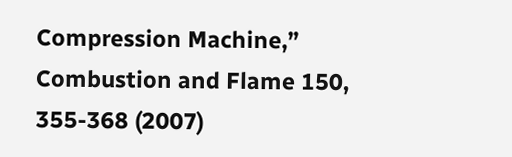Compression Machine,” Combustion and Flame 150, 355-368 (2007)